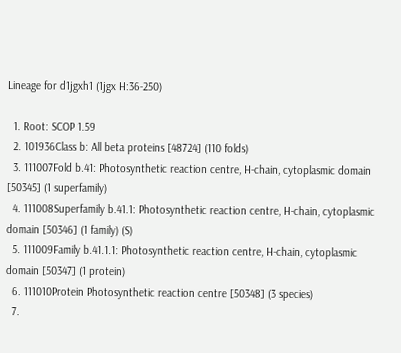Lineage for d1jgxh1 (1jgx H:36-250)

  1. Root: SCOP 1.59
  2. 101936Class b: All beta proteins [48724] (110 folds)
  3. 111007Fold b.41: Photosynthetic reaction centre, H-chain, cytoplasmic domain [50345] (1 superfamily)
  4. 111008Superfamily b.41.1: Photosynthetic reaction centre, H-chain, cytoplasmic domain [50346] (1 family) (S)
  5. 111009Family b.41.1.1: Photosynthetic reaction centre, H-chain, cytoplasmic domain [50347] (1 protein)
  6. 111010Protein Photosynthetic reaction centre [50348] (3 species)
  7.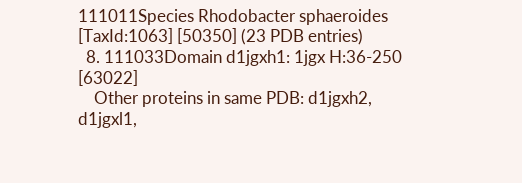111011Species Rhodobacter sphaeroides [TaxId:1063] [50350] (23 PDB entries)
  8. 111033Domain d1jgxh1: 1jgx H:36-250 [63022]
    Other proteins in same PDB: d1jgxh2, d1jgxl1,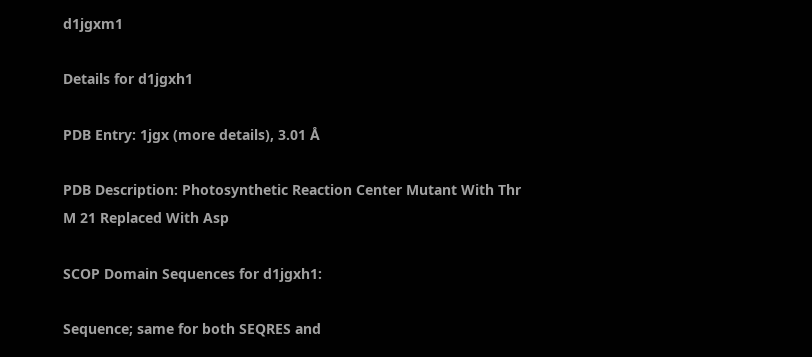d1jgxm1

Details for d1jgxh1

PDB Entry: 1jgx (more details), 3.01 Å

PDB Description: Photosynthetic Reaction Center Mutant With Thr M 21 Replaced With Asp

SCOP Domain Sequences for d1jgxh1:

Sequence; same for both SEQRES and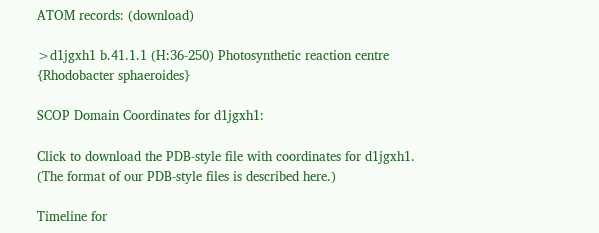ATOM records: (download)

>d1jgxh1 b.41.1.1 (H:36-250) Photosynthetic reaction centre {Rhodobacter sphaeroides}

SCOP Domain Coordinates for d1jgxh1:

Click to download the PDB-style file with coordinates for d1jgxh1.
(The format of our PDB-style files is described here.)

Timeline for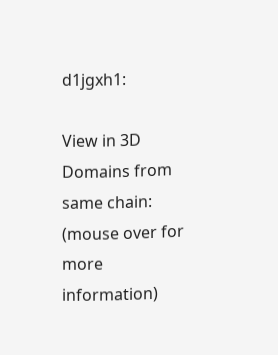d1jgxh1:

View in 3D
Domains from same chain:
(mouse over for more information)